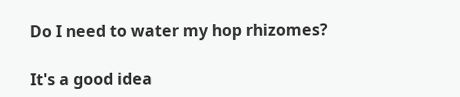Do I need to water my hop rhizomes?

It's a good idea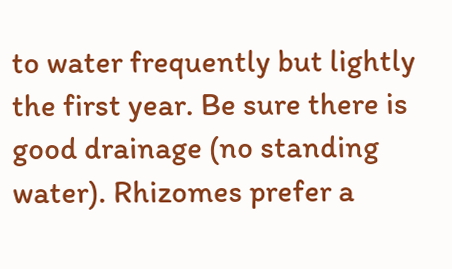to water frequently but lightly the first year. Be sure there is good drainage (no standing water). Rhizomes prefer a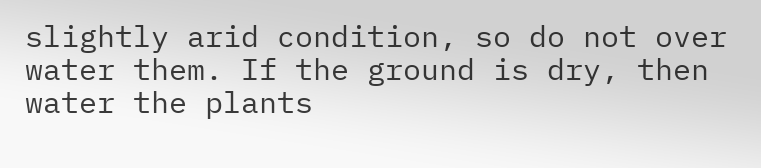slightly arid condition, so do not over water them. If the ground is dry, then water the plants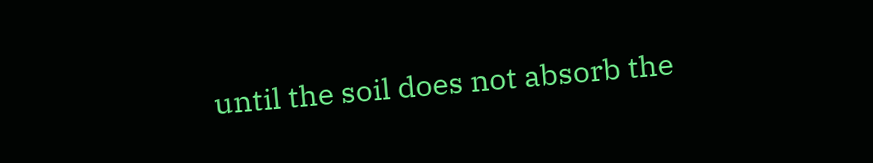until the soil does not absorb the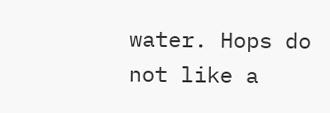water. Hops do not like a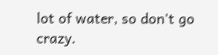lot of water, so don't go crazy.